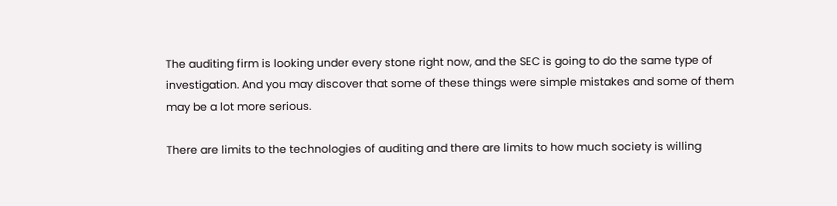The auditing firm is looking under every stone right now, and the SEC is going to do the same type of investigation. And you may discover that some of these things were simple mistakes and some of them may be a lot more serious.

There are limits to the technologies of auditing and there are limits to how much society is willing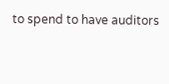to spend to have auditors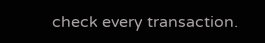check every transaction.